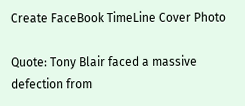Create FaceBook TimeLine Cover Photo

Quote: Tony Blair faced a massive defection from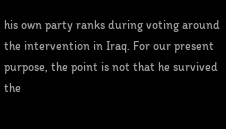his own party ranks during voting around the intervention in Iraq. For our present purpose, the point is not that he survived the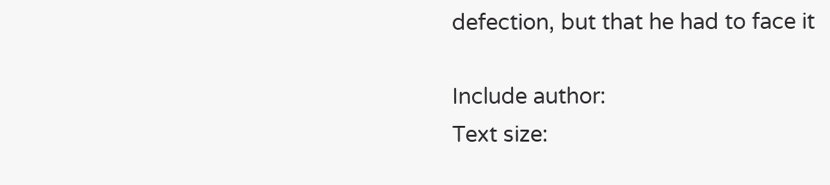defection, but that he had to face it

Include author:
Text size: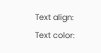Text align:
Text color: